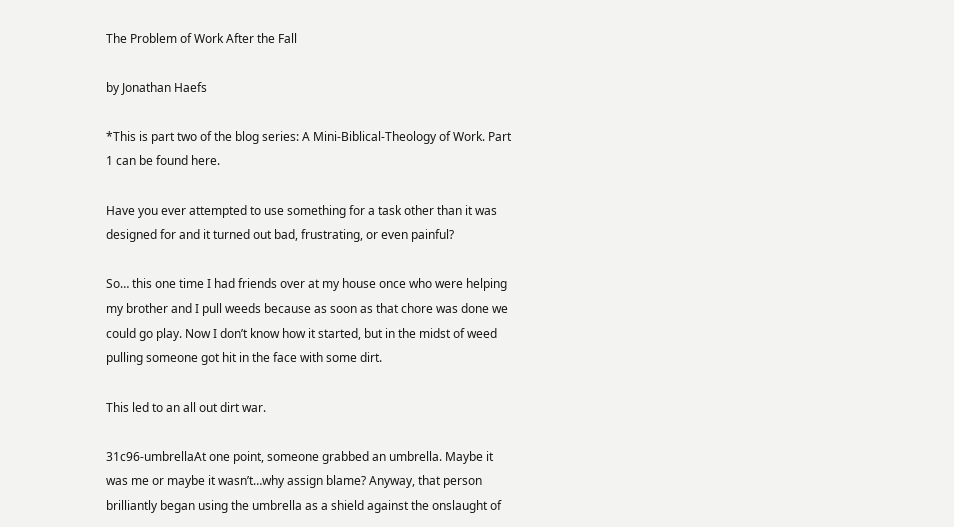The Problem of Work After the Fall

by Jonathan Haefs

*This is part two of the blog series: A Mini-Biblical-Theology of Work. Part 1 can be found here.

Have you ever attempted to use something for a task other than it was designed for and it turned out bad, frustrating, or even painful?

So… this one time I had friends over at my house once who were helping my brother and I pull weeds because as soon as that chore was done we could go play. Now I don’t know how it started, but in the midst of weed pulling someone got hit in the face with some dirt.

This led to an all out dirt war.

31c96-umbrellaAt one point, someone grabbed an umbrella. Maybe it was me or maybe it wasn’t…why assign blame? Anyway, that person brilliantly began using the umbrella as a shield against the onslaught of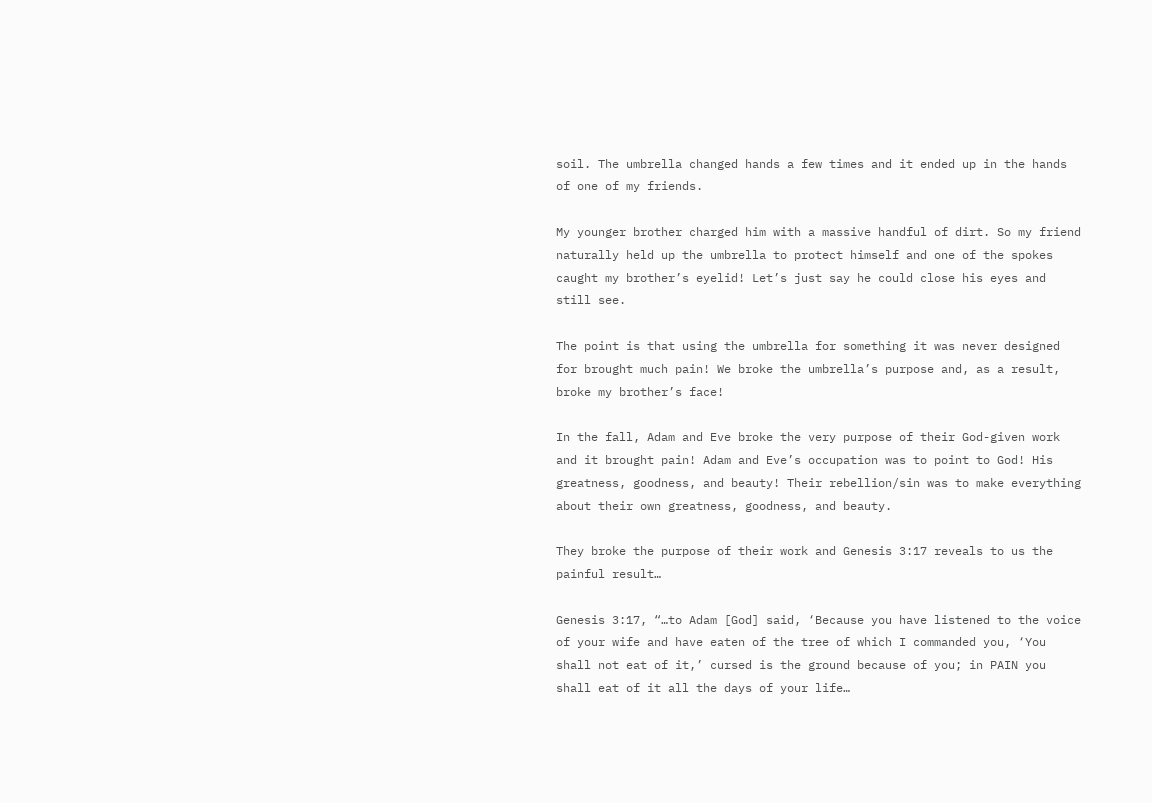soil. The umbrella changed hands a few times and it ended up in the hands of one of my friends.

My younger brother charged him with a massive handful of dirt. So my friend naturally held up the umbrella to protect himself and one of the spokes caught my brother’s eyelid! Let’s just say he could close his eyes and still see.

The point is that using the umbrella for something it was never designed for brought much pain! We broke the umbrella’s purpose and, as a result, broke my brother’s face!

In the fall, Adam and Eve broke the very purpose of their God-given work and it brought pain! Adam and Eve’s occupation was to point to God! His greatness, goodness, and beauty! Their rebellion/sin was to make everything about their own greatness, goodness, and beauty.

They broke the purpose of their work and Genesis 3:17 reveals to us the painful result…

Genesis 3:17, “…to Adam [God] said, ‘Because you have listened to the voice of your wife and have eaten of the tree of which I commanded you, ‘You shall not eat of it,’ cursed is the ground because of you; in PAIN you shall eat of it all the days of your life…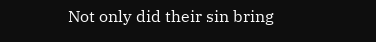Not only did their sin bring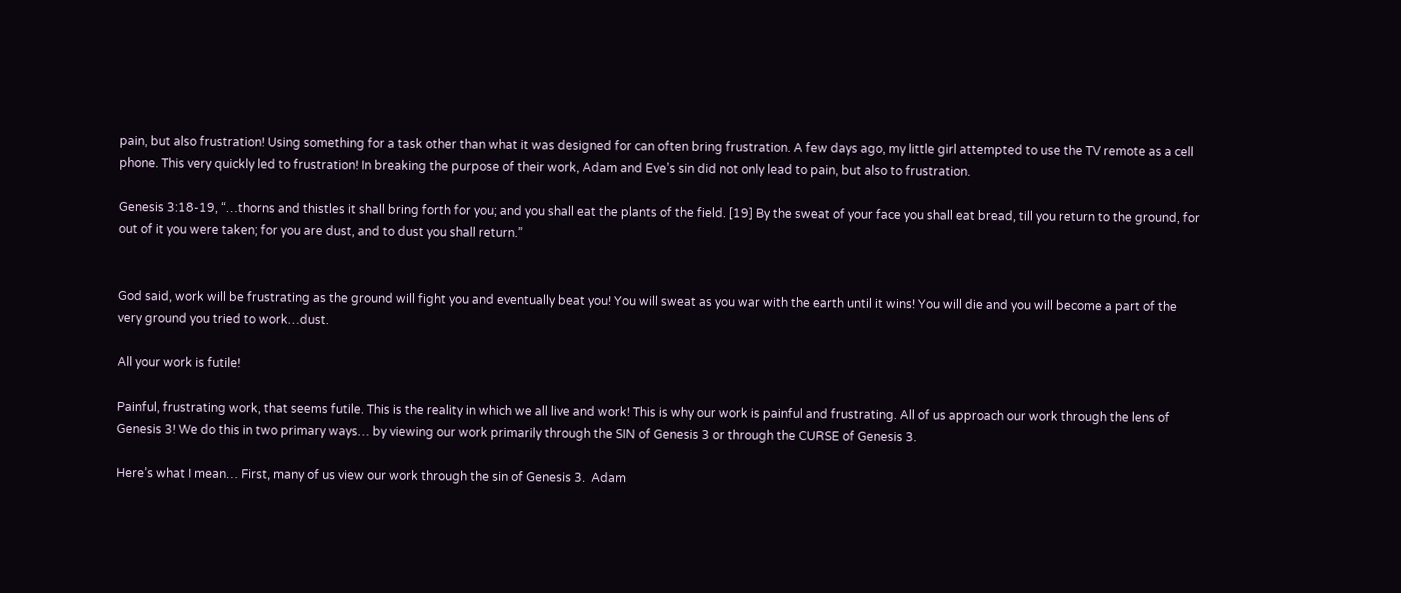pain, but also frustration! Using something for a task other than what it was designed for can often bring frustration. A few days ago, my little girl attempted to use the TV remote as a cell phone. This very quickly led to frustration! In breaking the purpose of their work, Adam and Eve’s sin did not only lead to pain, but also to frustration.

Genesis 3:18-19, “…thorns and thistles it shall bring forth for you; and you shall eat the plants of the field. [19] By the sweat of your face you shall eat bread, till you return to the ground, for out of it you were taken; for you are dust, and to dust you shall return.”


God said, work will be frustrating as the ground will fight you and eventually beat you! You will sweat as you war with the earth until it wins! You will die and you will become a part of the very ground you tried to work…dust.

All your work is futile!

Painful, frustrating work, that seems futile. This is the reality in which we all live and work! This is why our work is painful and frustrating. All of us approach our work through the lens of Genesis 3! We do this in two primary ways… by viewing our work primarily through the SIN of Genesis 3 or through the CURSE of Genesis 3.

Here’s what I mean… First, many of us view our work through the sin of Genesis 3.  Adam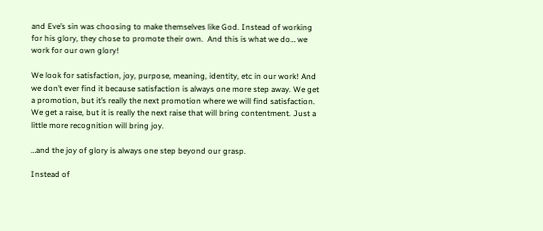and Eve’s sin was choosing to make themselves like God. Instead of working for his glory, they chose to promote their own.  And this is what we do… we work for our own glory!

We look for satisfaction, joy, purpose, meaning, identity, etc in our work! And we don’t ever find it because satisfaction is always one more step away. We get a promotion, but it’s really the next promotion where we will find satisfaction. We get a raise, but it is really the next raise that will bring contentment. Just a little more recognition will bring joy.

…and the joy of glory is always one step beyond our grasp.

Instead of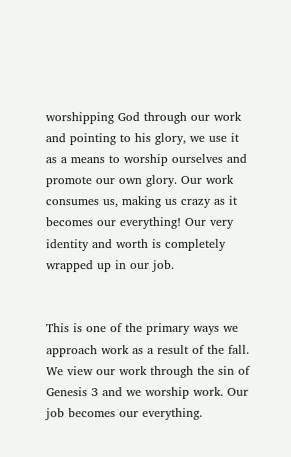worshipping God through our work and pointing to his glory, we use it as a means to worship ourselves and promote our own glory. Our work consumes us, making us crazy as it becomes our everything! Our very identity and worth is completely wrapped up in our job.


This is one of the primary ways we approach work as a result of the fall. We view our work through the sin of Genesis 3 and we worship work. Our job becomes our everything.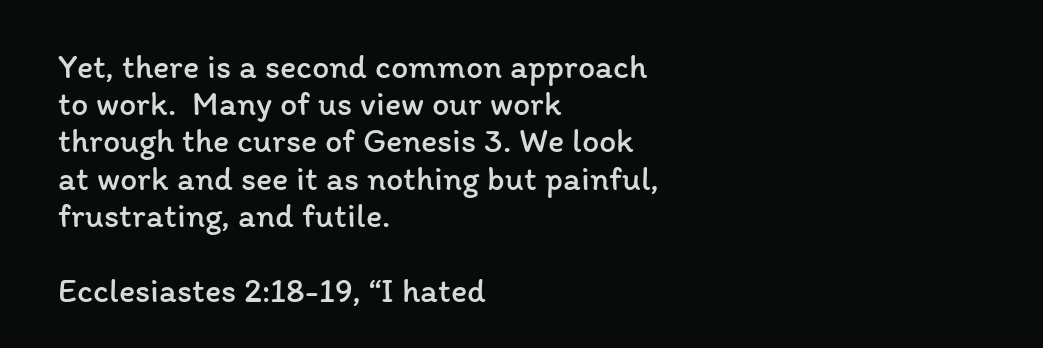Yet, there is a second common approach to work.  Many of us view our work through the curse of Genesis 3. We look at work and see it as nothing but painful, frustrating, and futile.

Ecclesiastes 2:18-19, “I hated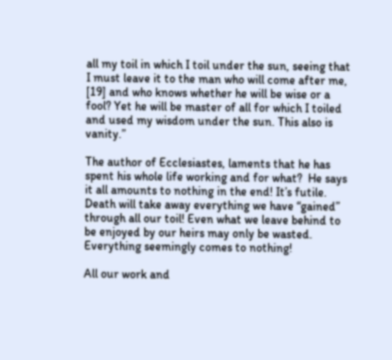all my toil in which I toil under the sun, seeing that I must leave it to the man who will come after me, [19] and who knows whether he will be wise or a fool? Yet he will be master of all for which I toiled and used my wisdom under the sun. This also is vanity.”

The author of Ecclesiastes, laments that he has spent his whole life working and for what?  He says it all amounts to nothing in the end! It’s futile. Death will take away everything we have “gained” through all our toil! Even what we leave behind to be enjoyed by our heirs may only be wasted. Everything seemingly comes to nothing!

All our work and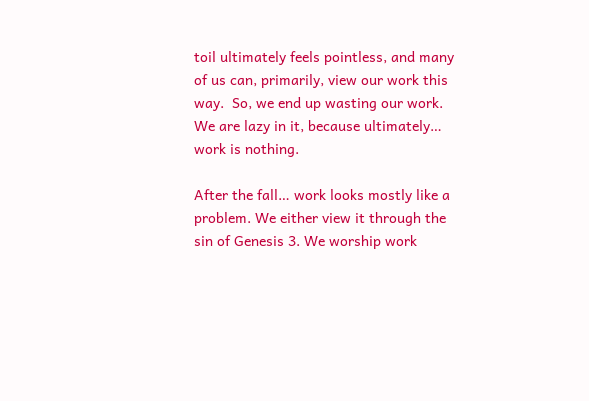toil ultimately feels pointless, and many of us can, primarily, view our work this way.  So, we end up wasting our work. We are lazy in it, because ultimately… work is nothing.

After the fall… work looks mostly like a problem. We either view it through the sin of Genesis 3. We worship work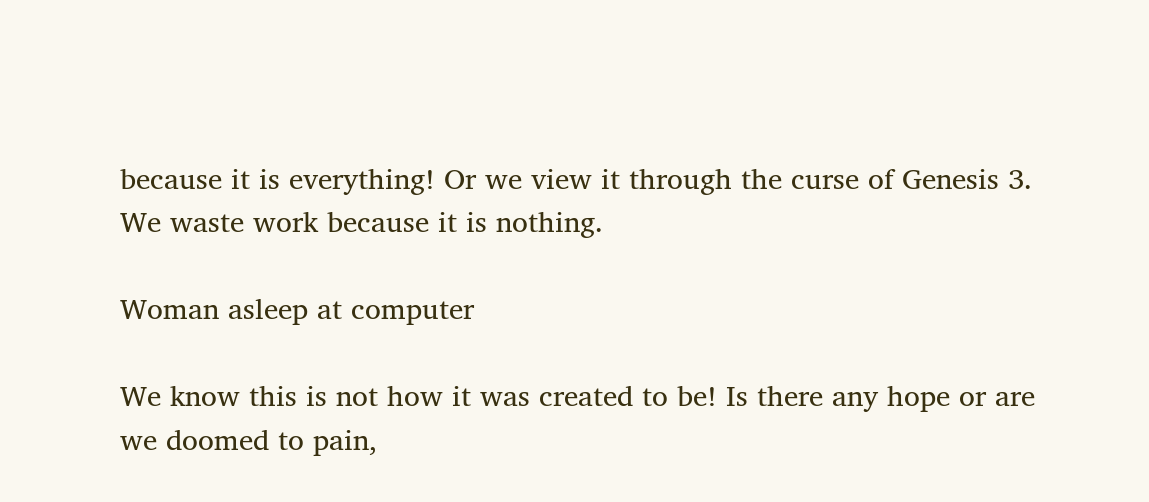because it is everything! Or we view it through the curse of Genesis 3. We waste work because it is nothing.

Woman asleep at computer

We know this is not how it was created to be! Is there any hope or are we doomed to pain,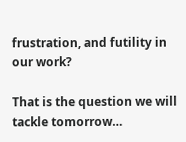frustration, and futility in our work?

That is the question we will tackle tomorrow…